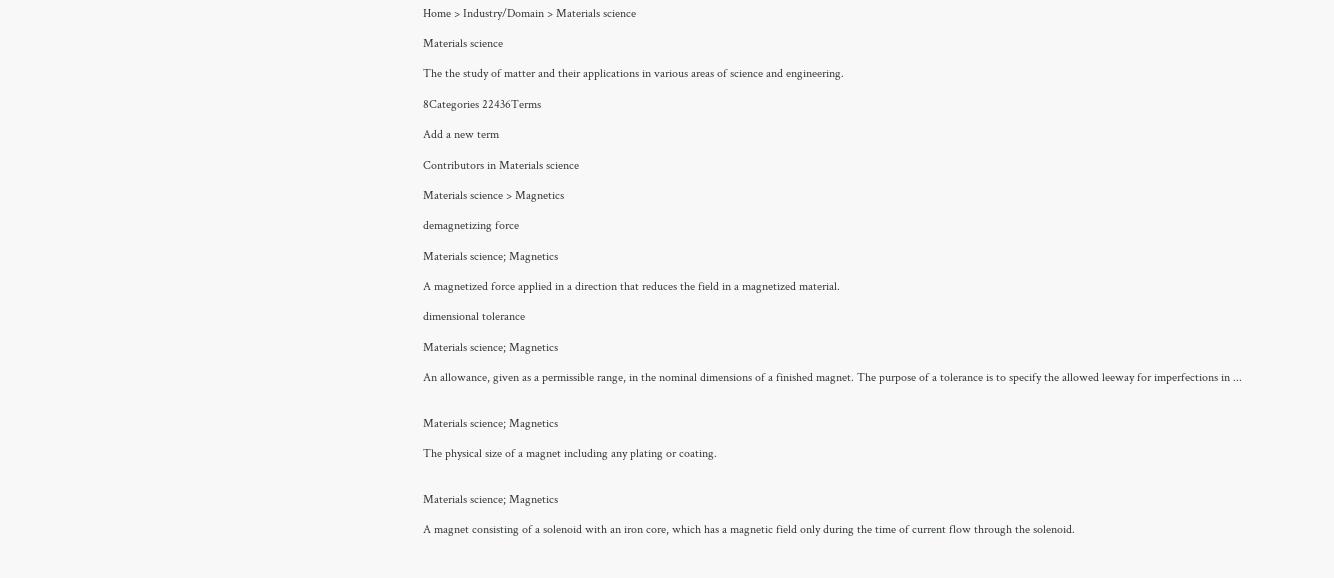Home > Industry/Domain > Materials science

Materials science

The the study of matter and their applications in various areas of science and engineering.

8Categories 22436Terms

Add a new term

Contributors in Materials science

Materials science > Magnetics

demagnetizing force

Materials science; Magnetics

A magnetized force applied in a direction that reduces the field in a magnetized material.

dimensional tolerance

Materials science; Magnetics

An allowance, given as a permissible range, in the nominal dimensions of a finished magnet. The purpose of a tolerance is to specify the allowed leeway for imperfections in ...


Materials science; Magnetics

The physical size of a magnet including any plating or coating.


Materials science; Magnetics

A magnet consisting of a solenoid with an iron core, which has a magnetic field only during the time of current flow through the solenoid.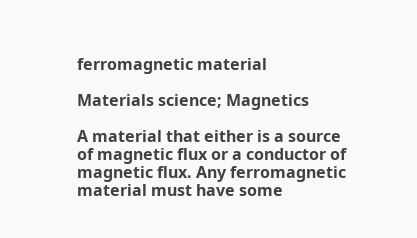ferromagnetic material

Materials science; Magnetics

A material that either is a source of magnetic flux or a conductor of magnetic flux. Any ferromagnetic material must have some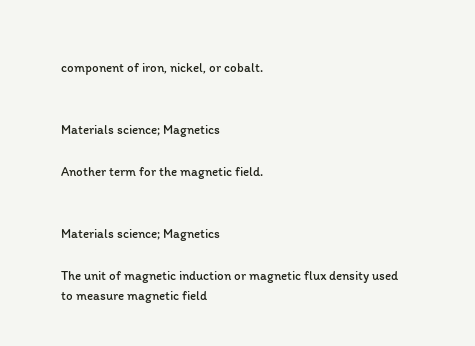component of iron, nickel, or cobalt.


Materials science; Magnetics

Another term for the magnetic field.


Materials science; Magnetics

The unit of magnetic induction or magnetic flux density used to measure magnetic field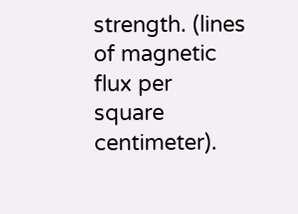strength. (lines of magnetic flux per square centimeter).